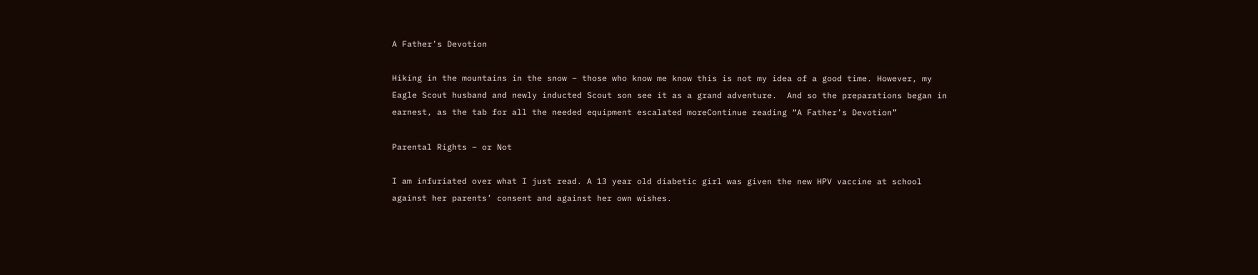A Father’s Devotion

Hiking in the mountains in the snow – those who know me know this is not my idea of a good time. However, my Eagle Scout husband and newly inducted Scout son see it as a grand adventure.  And so the preparations began in earnest, as the tab for all the needed equipment escalated moreContinue reading “A Father’s Devotion”

Parental Rights – or Not

I am infuriated over what I just read. A 13 year old diabetic girl was given the new HPV vaccine at school against her parents’ consent and against her own wishes.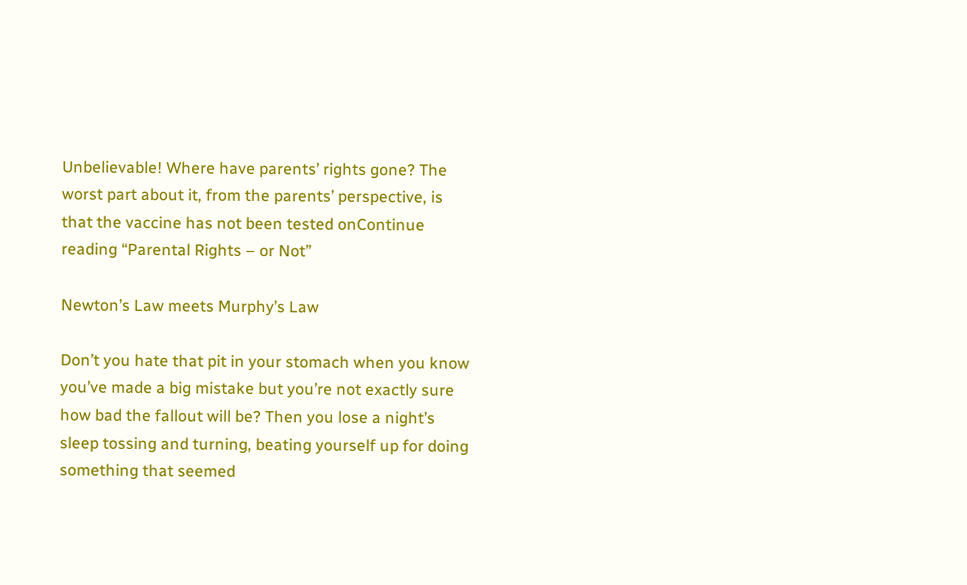Unbelievable! Where have parents’ rights gone? The worst part about it, from the parents’ perspective, is that the vaccine has not been tested onContinue reading “Parental Rights – or Not”

Newton’s Law meets Murphy’s Law

Don’t you hate that pit in your stomach when you know you’ve made a big mistake but you’re not exactly sure how bad the fallout will be? Then you lose a night’s sleep tossing and turning, beating yourself up for doing something that seemed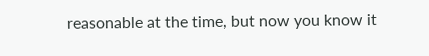reasonable at the time, but now you know it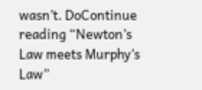wasn’t. DoContinue reading “Newton’s Law meets Murphy’s Law”